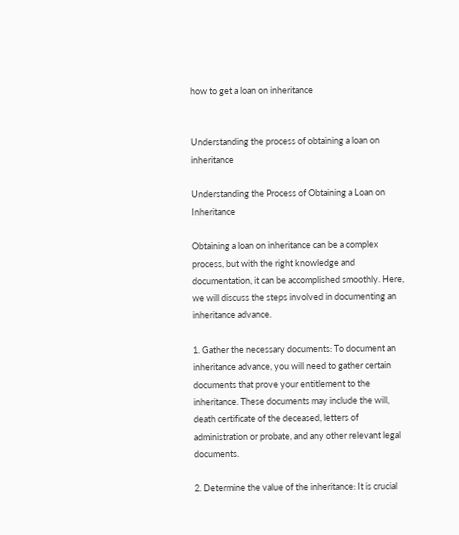how to get a loan on inheritance


Understanding the process of obtaining a loan on inheritance

Understanding the Process of Obtaining a Loan on Inheritance

Obtaining a loan on inheritance can be a complex process, but with the right knowledge and documentation, it can be accomplished smoothly. Here, we will discuss the steps involved in documenting an inheritance advance.

1. Gather the necessary documents: To document an inheritance advance, you will need to gather certain documents that prove your entitlement to the inheritance. These documents may include the will, death certificate of the deceased, letters of administration or probate, and any other relevant legal documents.

2. Determine the value of the inheritance: It is crucial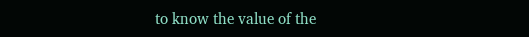to know the value of the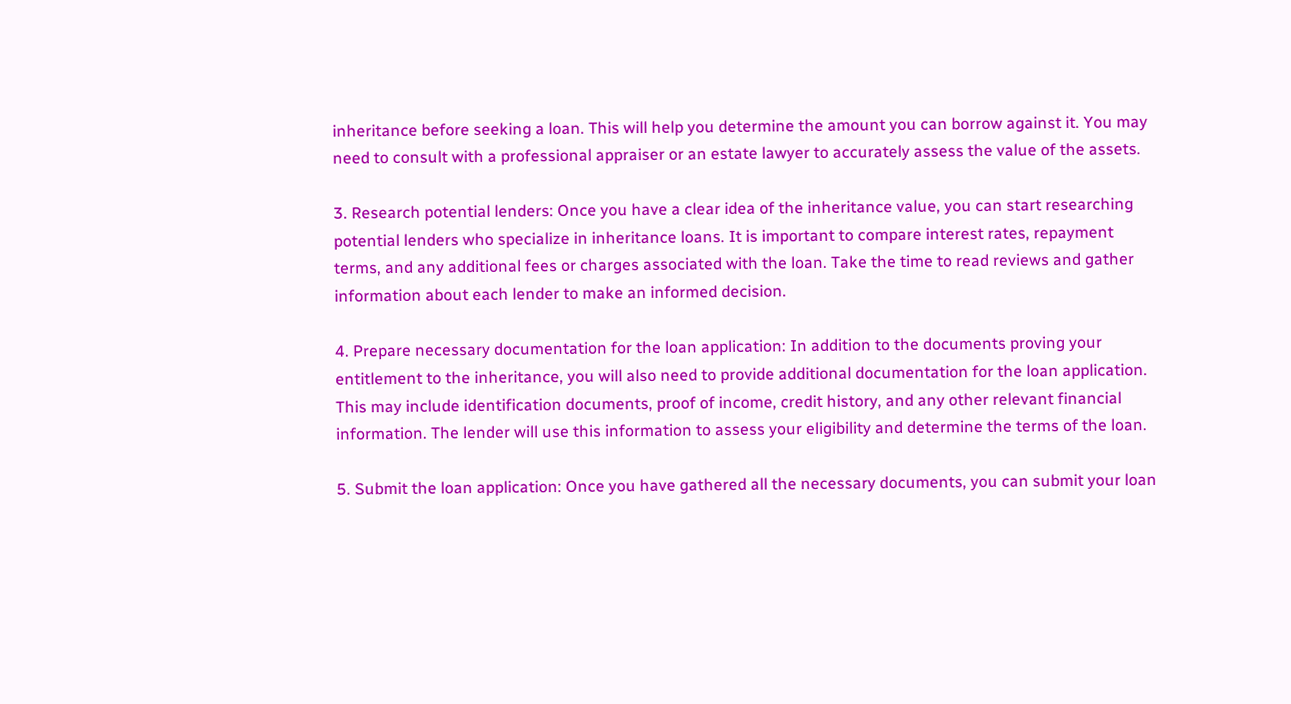inheritance before seeking a loan. This will help you determine the amount you can borrow against it. You may need to consult with a professional appraiser or an estate lawyer to accurately assess the value of the assets.

3. Research potential lenders: Once you have a clear idea of the inheritance value, you can start researching potential lenders who specialize in inheritance loans. It is important to compare interest rates, repayment terms, and any additional fees or charges associated with the loan. Take the time to read reviews and gather information about each lender to make an informed decision.

4. Prepare necessary documentation for the loan application: In addition to the documents proving your entitlement to the inheritance, you will also need to provide additional documentation for the loan application. This may include identification documents, proof of income, credit history, and any other relevant financial information. The lender will use this information to assess your eligibility and determine the terms of the loan.

5. Submit the loan application: Once you have gathered all the necessary documents, you can submit your loan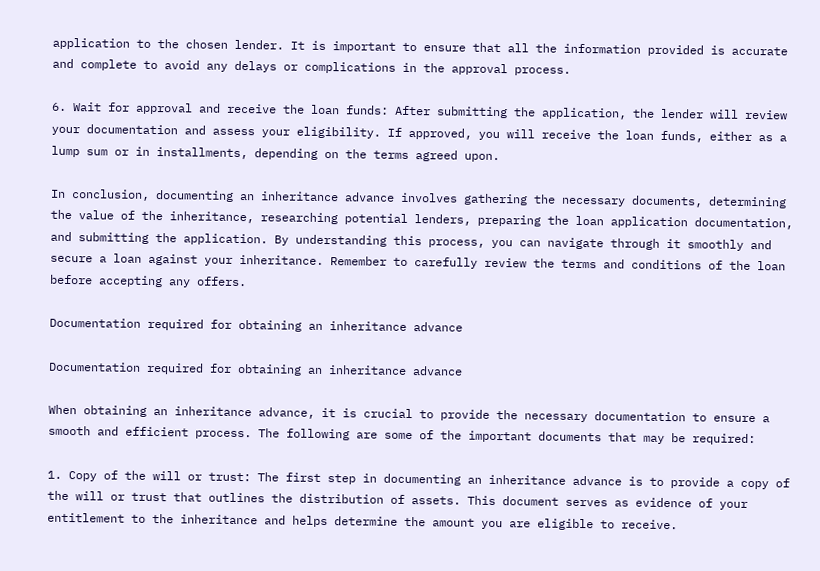application to the chosen lender. It is important to ensure that all the information provided is accurate and complete to avoid any delays or complications in the approval process.

6. Wait for approval and receive the loan funds: After submitting the application, the lender will review your documentation and assess your eligibility. If approved, you will receive the loan funds, either as a lump sum or in installments, depending on the terms agreed upon.

In conclusion, documenting an inheritance advance involves gathering the necessary documents, determining the value of the inheritance, researching potential lenders, preparing the loan application documentation, and submitting the application. By understanding this process, you can navigate through it smoothly and secure a loan against your inheritance. Remember to carefully review the terms and conditions of the loan before accepting any offers.

Documentation required for obtaining an inheritance advance

Documentation required for obtaining an inheritance advance

When obtaining an inheritance advance, it is crucial to provide the necessary documentation to ensure a smooth and efficient process. The following are some of the important documents that may be required:

1. Copy of the will or trust: The first step in documenting an inheritance advance is to provide a copy of the will or trust that outlines the distribution of assets. This document serves as evidence of your entitlement to the inheritance and helps determine the amount you are eligible to receive.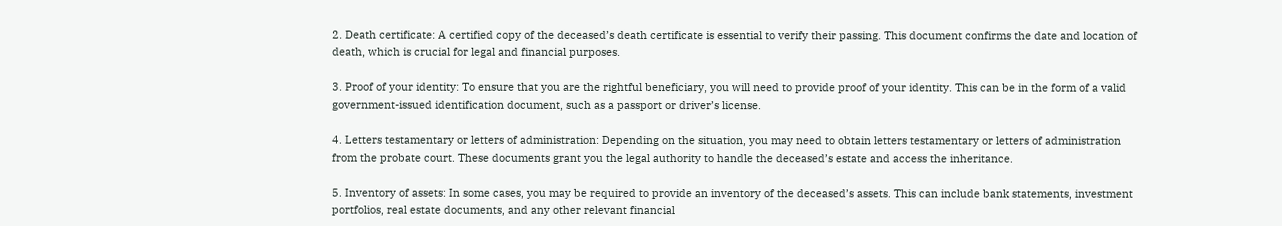2. Death certificate: A certified copy of the deceased’s death certificate is essential to verify their passing. This document confirms the date and location of death, which is crucial for legal and financial purposes.

3. Proof of your identity: To ensure that you are the rightful beneficiary, you will need to provide proof of your identity. This can be in the form of a valid government-issued identification document, such as a passport or driver’s license.

4. Letters testamentary or letters of administration: Depending on the situation, you may need to obtain letters testamentary or letters of administration from the probate court. These documents grant you the legal authority to handle the deceased’s estate and access the inheritance.

5. Inventory of assets: In some cases, you may be required to provide an inventory of the deceased’s assets. This can include bank statements, investment portfolios, real estate documents, and any other relevant financial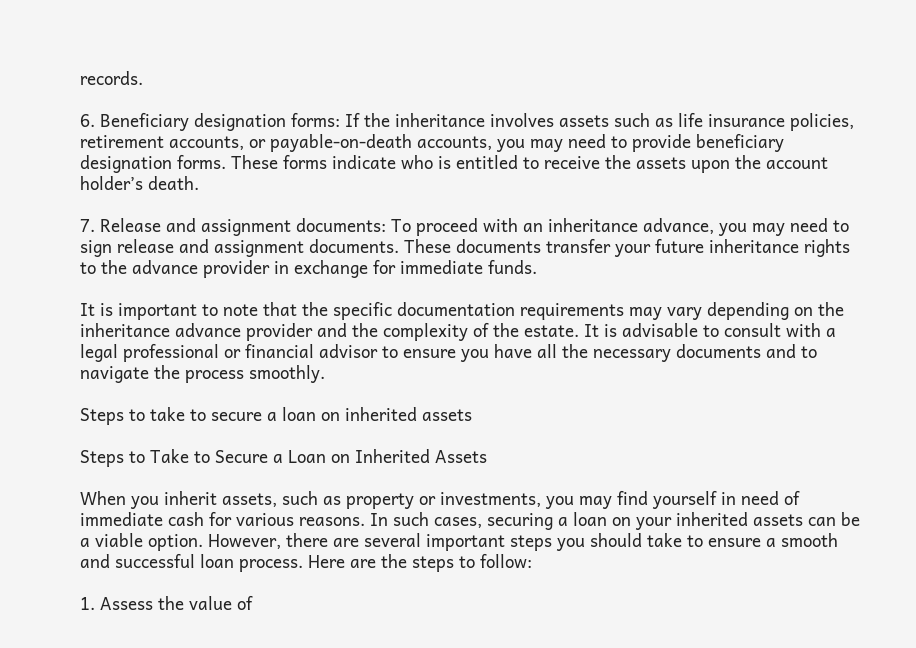records.

6. Beneficiary designation forms: If the inheritance involves assets such as life insurance policies, retirement accounts, or payable-on-death accounts, you may need to provide beneficiary designation forms. These forms indicate who is entitled to receive the assets upon the account holder’s death.

7. Release and assignment documents: To proceed with an inheritance advance, you may need to sign release and assignment documents. These documents transfer your future inheritance rights to the advance provider in exchange for immediate funds.

It is important to note that the specific documentation requirements may vary depending on the inheritance advance provider and the complexity of the estate. It is advisable to consult with a legal professional or financial advisor to ensure you have all the necessary documents and to navigate the process smoothly.

Steps to take to secure a loan on inherited assets

Steps to Take to Secure a Loan on Inherited Assets

When you inherit assets, such as property or investments, you may find yourself in need of immediate cash for various reasons. In such cases, securing a loan on your inherited assets can be a viable option. However, there are several important steps you should take to ensure a smooth and successful loan process. Here are the steps to follow:

1. Assess the value of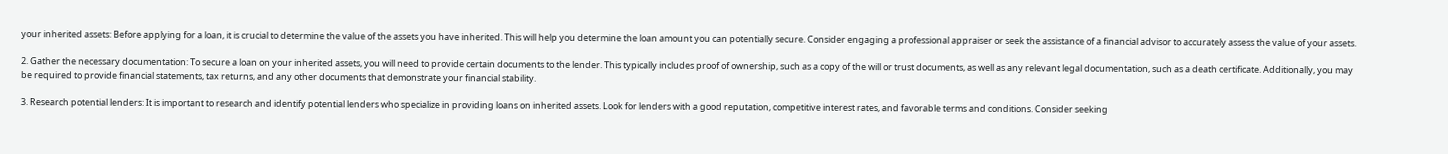your inherited assets: Before applying for a loan, it is crucial to determine the value of the assets you have inherited. This will help you determine the loan amount you can potentially secure. Consider engaging a professional appraiser or seek the assistance of a financial advisor to accurately assess the value of your assets.

2. Gather the necessary documentation: To secure a loan on your inherited assets, you will need to provide certain documents to the lender. This typically includes proof of ownership, such as a copy of the will or trust documents, as well as any relevant legal documentation, such as a death certificate. Additionally, you may be required to provide financial statements, tax returns, and any other documents that demonstrate your financial stability.

3. Research potential lenders: It is important to research and identify potential lenders who specialize in providing loans on inherited assets. Look for lenders with a good reputation, competitive interest rates, and favorable terms and conditions. Consider seeking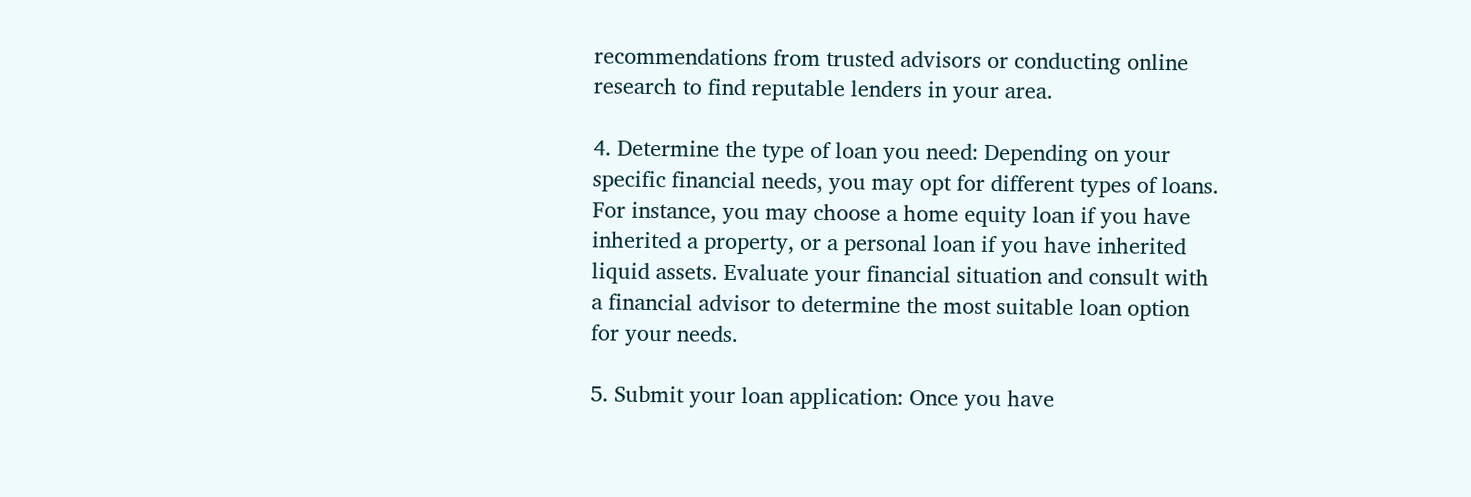recommendations from trusted advisors or conducting online research to find reputable lenders in your area.

4. Determine the type of loan you need: Depending on your specific financial needs, you may opt for different types of loans. For instance, you may choose a home equity loan if you have inherited a property, or a personal loan if you have inherited liquid assets. Evaluate your financial situation and consult with a financial advisor to determine the most suitable loan option for your needs.

5. Submit your loan application: Once you have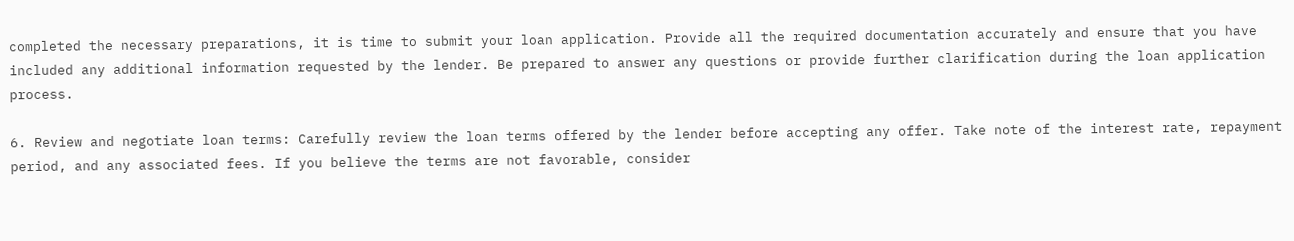completed the necessary preparations, it is time to submit your loan application. Provide all the required documentation accurately and ensure that you have included any additional information requested by the lender. Be prepared to answer any questions or provide further clarification during the loan application process.

6. Review and negotiate loan terms: Carefully review the loan terms offered by the lender before accepting any offer. Take note of the interest rate, repayment period, and any associated fees. If you believe the terms are not favorable, consider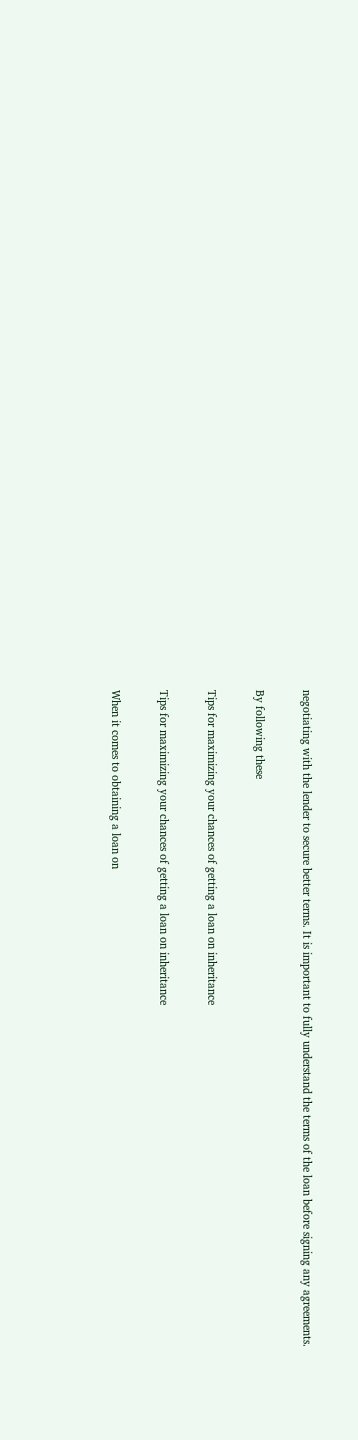negotiating with the lender to secure better terms. It is important to fully understand the terms of the loan before signing any agreements.

By following these

Tips for maximizing your chances of getting a loan on inheritance

Tips for maximizing your chances of getting a loan on inheritance

When it comes to obtaining a loan on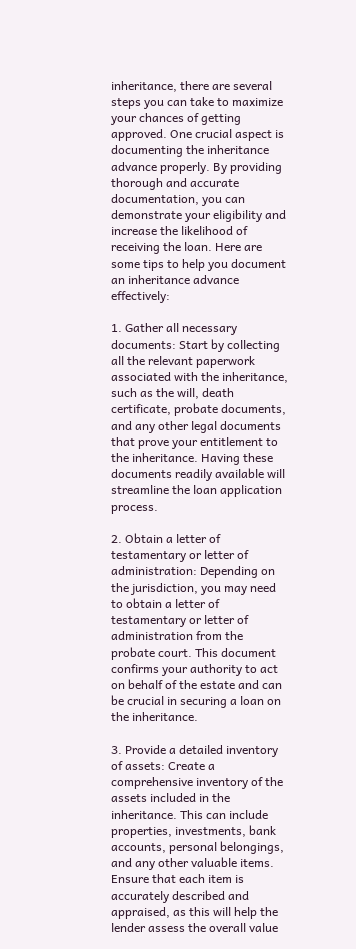inheritance, there are several steps you can take to maximize your chances of getting approved. One crucial aspect is documenting the inheritance advance properly. By providing thorough and accurate documentation, you can demonstrate your eligibility and increase the likelihood of receiving the loan. Here are some tips to help you document an inheritance advance effectively:

1. Gather all necessary documents: Start by collecting all the relevant paperwork associated with the inheritance, such as the will, death certificate, probate documents, and any other legal documents that prove your entitlement to the inheritance. Having these documents readily available will streamline the loan application process.

2. Obtain a letter of testamentary or letter of administration: Depending on the jurisdiction, you may need to obtain a letter of testamentary or letter of administration from the probate court. This document confirms your authority to act on behalf of the estate and can be crucial in securing a loan on the inheritance.

3. Provide a detailed inventory of assets: Create a comprehensive inventory of the assets included in the inheritance. This can include properties, investments, bank accounts, personal belongings, and any other valuable items. Ensure that each item is accurately described and appraised, as this will help the lender assess the overall value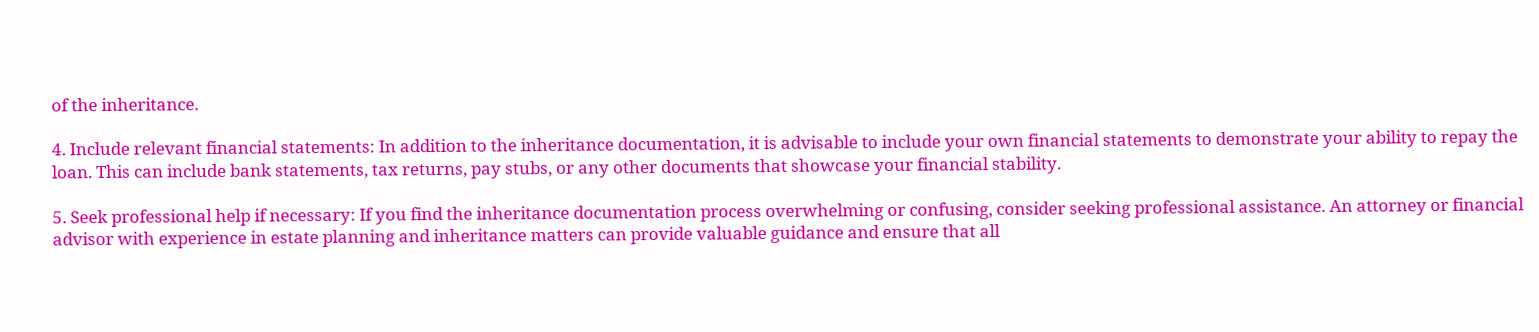of the inheritance.

4. Include relevant financial statements: In addition to the inheritance documentation, it is advisable to include your own financial statements to demonstrate your ability to repay the loan. This can include bank statements, tax returns, pay stubs, or any other documents that showcase your financial stability.

5. Seek professional help if necessary: If you find the inheritance documentation process overwhelming or confusing, consider seeking professional assistance. An attorney or financial advisor with experience in estate planning and inheritance matters can provide valuable guidance and ensure that all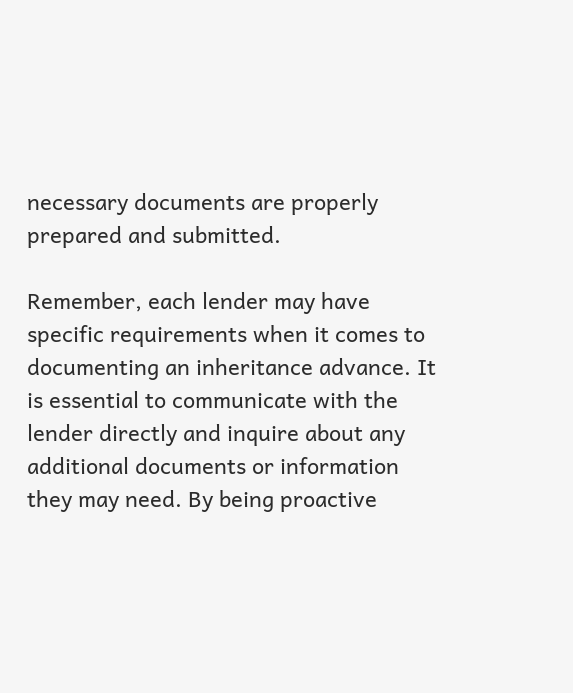necessary documents are properly prepared and submitted.

Remember, each lender may have specific requirements when it comes to documenting an inheritance advance. It is essential to communicate with the lender directly and inquire about any additional documents or information they may need. By being proactive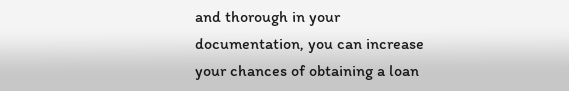and thorough in your documentation, you can increase your chances of obtaining a loan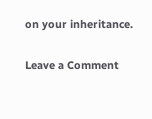on your inheritance.

Leave a Comment